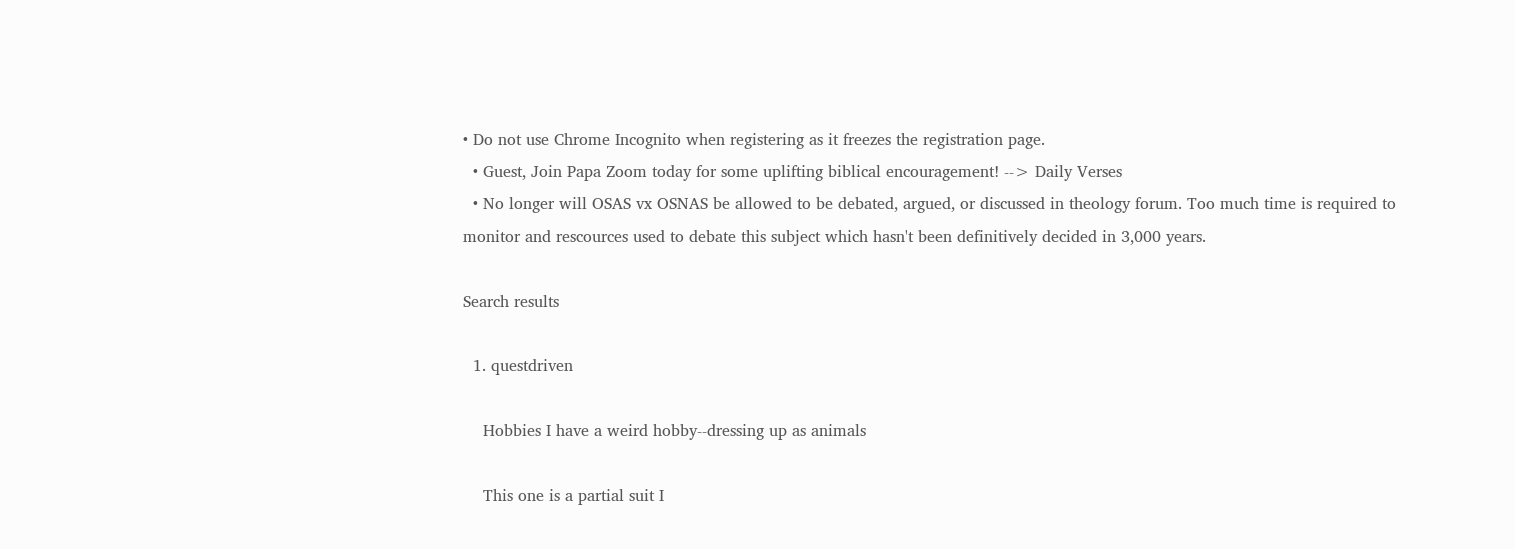• Do not use Chrome Incognito when registering as it freezes the registration page.
  • Guest, Join Papa Zoom today for some uplifting biblical encouragement! --> Daily Verses
  • No longer will OSAS vx OSNAS be allowed to be debated, argued, or discussed in theology forum. Too much time is required to monitor and rescources used to debate this subject which hasn't been definitively decided in 3,000 years.

Search results

  1. questdriven

    Hobbies I have a weird hobby--dressing up as animals

    This one is a partial suit I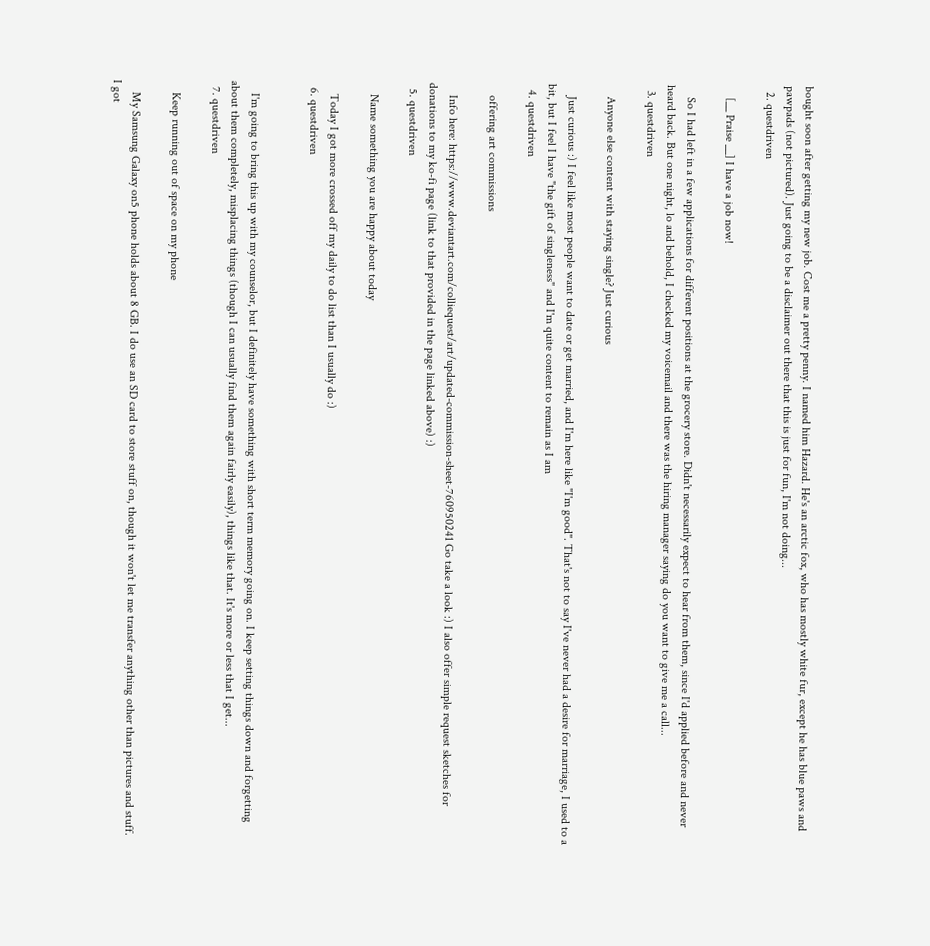bought soon after getting my new job. Cost me a pretty penny. I named him Hazard. He's an arctic fox, who has mostly white fur, except he has blue paws and pawpads (not pictured). Just going to be a disclaimer out there that this is just for fun, I'm not doing...
  2. questdriven

    [__ Praise __] I have a job now!

    So I had left in a few applications for different positions at the grocery store. Didn't necessarily expect to hear from them, since I'd applied before and never heard back. But one night, lo and behold, I checked my voicemail and there was the hiring manager saying do you want to give me a call...
  3. questdriven

    Anyone else content with staying single? Just curious

    Just curious :) I feel like most people want to date or get married, and I'm here like "I'm good". That's not to say I've never had a desire for marriage, I used to a bit, but I feel I have "the gift of singleness" and I'm quite content to remain as I am
  4. questdriven

    offering art commissions

    Info here: https://www.deviantart.com/colliequest/art/updated-commission-sheet-760950241 Go take a look :) I also offer simple request sketches for donations to my ko-fi page (link to that provided in the page linked above) :)
  5. questdriven

    Name something you are happy about today

    Today I got more crossed off my daily to do list than I usually do :)
  6. questdriven


    I'm going to bring this up with my counselor, but I definitely have something with short term memory going on. I keep setting things down and forgetting about them completely, misplacing things (though I can usually find them again fairly easily), things like that. It's more or less that I get...
  7. questdriven

    Keep running out of space on my phone

    My Samsung Galaxy on5 phone holds about 8 GB. I do use an SD card to store stuff on, though it won't let me transfer anything other than pictures and stuff. I got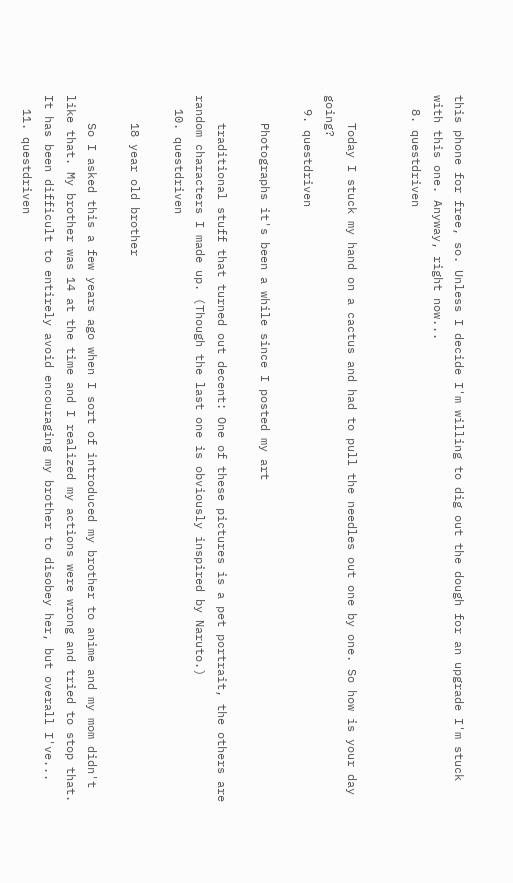this phone for free, so. Unless I decide I'm willing to dig out the dough for an upgrade I'm stuck with this one. Anyway, right now...
  8. questdriven


    Today I stuck my hand on a cactus and had to pull the needles out one by one. So how is your day going?
  9. questdriven

    Photographs it's been a while since I posted my art

    traditional stuff that turned out decent: One of these pictures is a pet portrait, the others are random characters I made up. (Though the last one is obviously inspired by Naruto.)
  10. questdriven

    18 year old brother

    So I asked this a few years ago when I sort of introduced my brother to anime and my mom didn't like that. My brother was 14 at the time and I realized my actions were wrong and tried to stop that. It has been difficult to entirely avoid encouraging my brother to disobey her, but overall I've...
  11. questdriven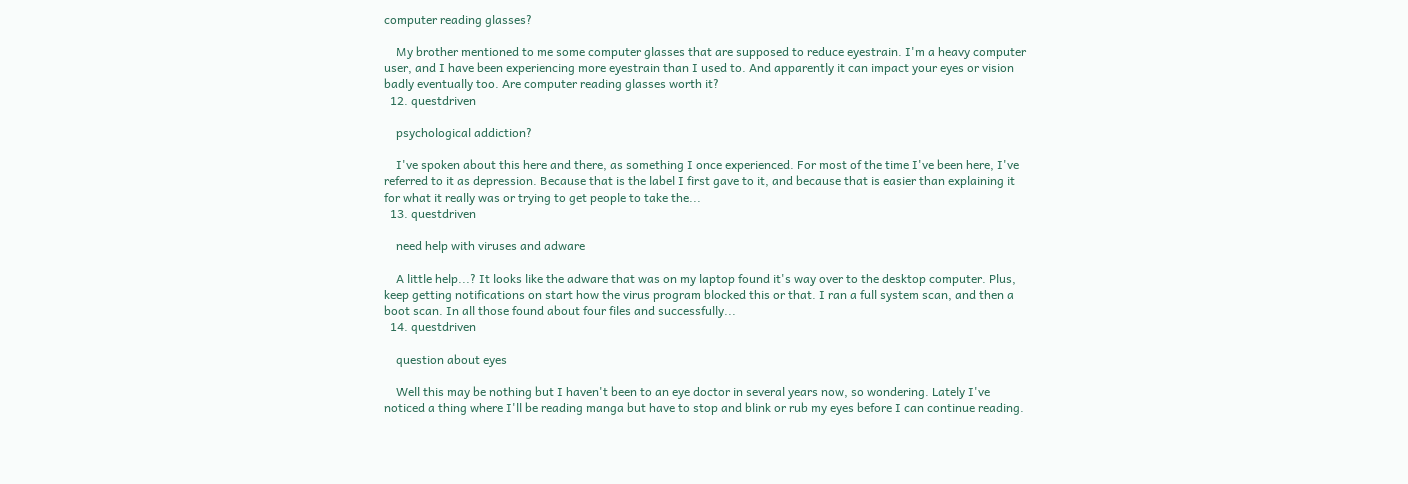computer reading glasses?

    My brother mentioned to me some computer glasses that are supposed to reduce eyestrain. I'm a heavy computer user, and I have been experiencing more eyestrain than I used to. And apparently it can impact your eyes or vision badly eventually too. Are computer reading glasses worth it?
  12. questdriven

    psychological addiction?

    I've spoken about this here and there, as something I once experienced. For most of the time I've been here, I've referred to it as depression. Because that is the label I first gave to it, and because that is easier than explaining it for what it really was or trying to get people to take the...
  13. questdriven

    need help with viruses and adware

    A little help...? It looks like the adware that was on my laptop found it's way over to the desktop computer. Plus, keep getting notifications on start how the virus program blocked this or that. I ran a full system scan, and then a boot scan. In all those found about four files and successfully...
  14. questdriven

    question about eyes

    Well this may be nothing but I haven't been to an eye doctor in several years now, so wondering. Lately I've noticed a thing where I'll be reading manga but have to stop and blink or rub my eyes before I can continue reading.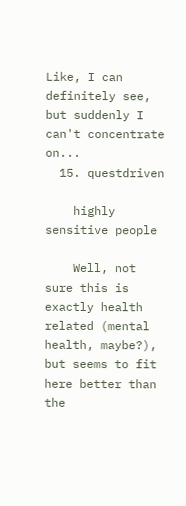Like, I can definitely see, but suddenly I can't concentrate on...
  15. questdriven

    highly sensitive people

    Well, not sure this is exactly health related (mental health, maybe?), but seems to fit here better than the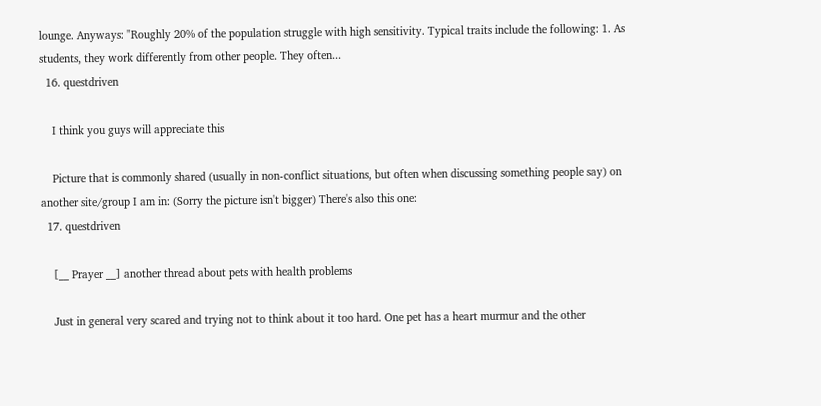lounge. Anyways: "Roughly 20% of the population struggle with high sensitivity. Typical traits include the following: 1. As students, they work differently from other people. They often...
  16. questdriven

    I think you guys will appreciate this

    Picture that is commonly shared (usually in non-conflict situations, but often when discussing something people say) on another site/group I am in: (Sorry the picture isn't bigger) There's also this one:
  17. questdriven

    [__ Prayer __] another thread about pets with health problems

    Just in general very scared and trying not to think about it too hard. One pet has a heart murmur and the other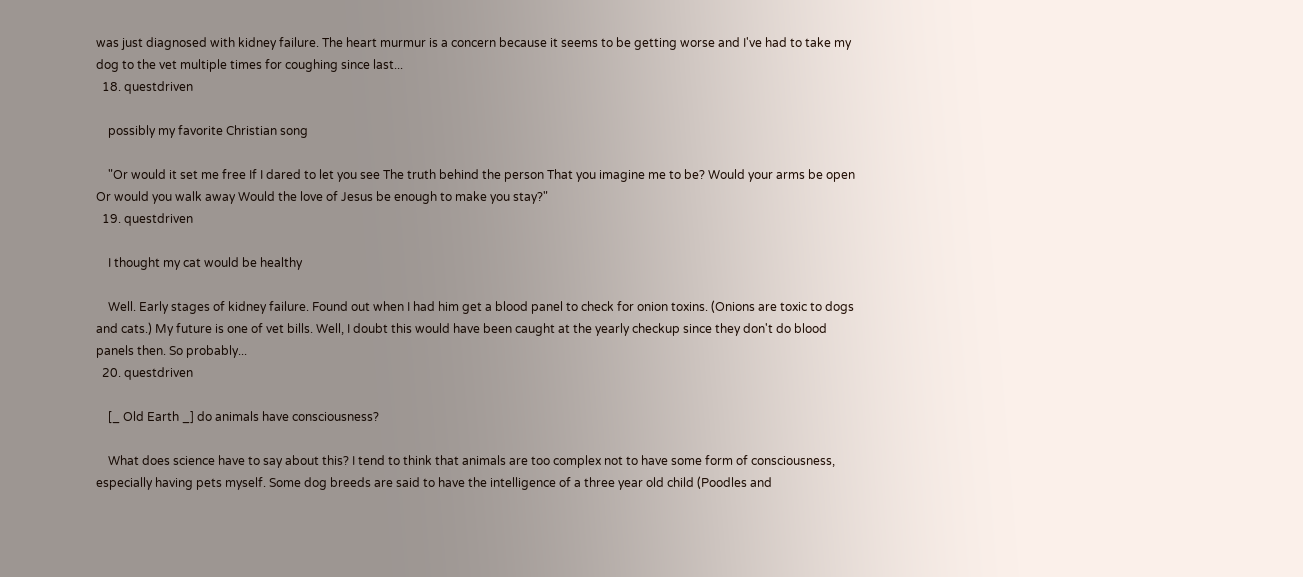was just diagnosed with kidney failure. The heart murmur is a concern because it seems to be getting worse and I've had to take my dog to the vet multiple times for coughing since last...
  18. questdriven

    possibly my favorite Christian song

    "Or would it set me free If I dared to let you see The truth behind the person That you imagine me to be? Would your arms be open Or would you walk away Would the love of Jesus be enough to make you stay?"
  19. questdriven

    I thought my cat would be healthy

    Well. Early stages of kidney failure. Found out when I had him get a blood panel to check for onion toxins. (Onions are toxic to dogs and cats.) My future is one of vet bills. Well, I doubt this would have been caught at the yearly checkup since they don't do blood panels then. So probably...
  20. questdriven

    [_ Old Earth _] do animals have consciousness?

    What does science have to say about this? I tend to think that animals are too complex not to have some form of consciousness, especially having pets myself. Some dog breeds are said to have the intelligence of a three year old child (Poodles and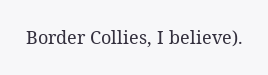Border Collies, I believe).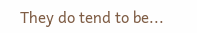They do tend to be...